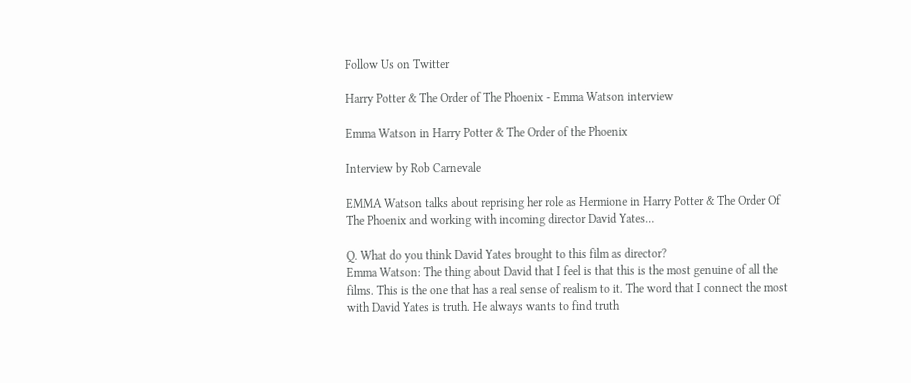Follow Us on Twitter

Harry Potter & The Order of The Phoenix - Emma Watson interview

Emma Watson in Harry Potter & The Order of the Phoenix

Interview by Rob Carnevale

EMMA Watson talks about reprising her role as Hermione in Harry Potter & The Order Of The Phoenix and working with incoming director David Yates…

Q. What do you think David Yates brought to this film as director?
Emma Watson: The thing about David that I feel is that this is the most genuine of all the films. This is the one that has a real sense of realism to it. The word that I connect the most with David Yates is truth. He always wants to find truth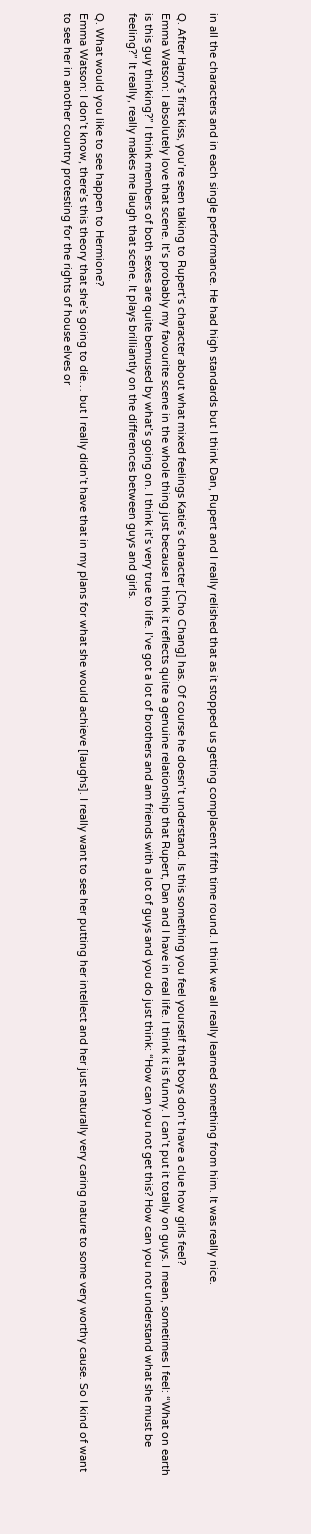in all the characters and in each single performance. He had high standards but I think Dan, Rupert and I really relished that as it stopped us getting complacent fifth time round. I think we all really learned something from him. It was really nice.

Q. After Harry’s first kiss, you’re seen talking to Rupert’s character about what mixed feelings Katie’s character [Cho Chang] has. Of course he doesn’t understand. Is this something you feel yourself that boys don’t have a clue how girls feel?
Emma Watson: I absolutely love that scene. It’s probably my favourite scene in the whole thing just because I think it reflects quite a genuine relationship that Rupert, Dan and I have in real life. I think it is funny. I can’t put it totally on guys. I mean, sometimes I feel: “What on earth is this guy thinking?” I think members of both sexes are quite bemused by what’s going on. I think it’s very true to life. I’ve got a lot of brothers and am friends with a lot of guys and you do just think: “How can you not get this? How can you not understand what she must be feeling?” It really, really makes me laugh that scene. It plays brilliantly on the differences between guys and girls.

Q. What would you like to see happen to Hermione?
Emma Watson: I don’t know, there’s this theory that she’s going to die… but I really didn’t have that in my plans for what she would achieve [laughs]. I really want to see her putting her intellect and her just naturally very caring nature to some very worthy cause. So I kind of want to see her in another country protesting for the rights of house elves or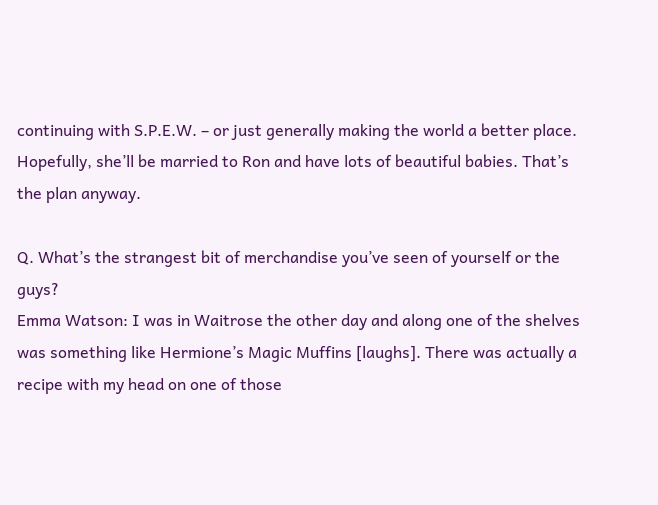continuing with S.P.E.W. – or just generally making the world a better place. Hopefully, she’ll be married to Ron and have lots of beautiful babies. That’s the plan anyway.

Q. What’s the strangest bit of merchandise you’ve seen of yourself or the guys?
Emma Watson: I was in Waitrose the other day and along one of the shelves was something like Hermione’s Magic Muffins [laughs]. There was actually a recipe with my head on one of those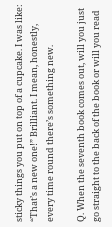sticky things you put on top of a cupcake. I was like: “That’s a new one!” Brilliant. I mean, honestly, every time round there’s something new.

Q. When the seventh book comes out, will you just go straight to the back of the book or will you read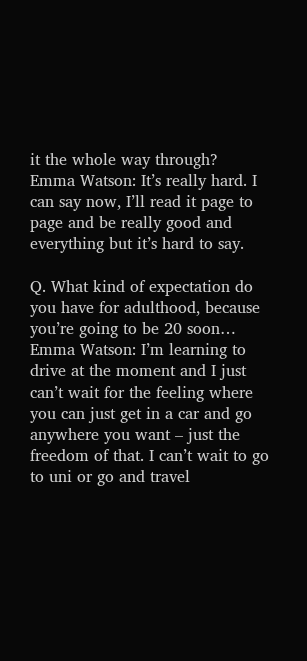it the whole way through?
Emma Watson: It’s really hard. I can say now, I’ll read it page to page and be really good and everything but it’s hard to say.

Q. What kind of expectation do you have for adulthood, because you’re going to be 20 soon…
Emma Watson: I’m learning to drive at the moment and I just can’t wait for the feeling where you can just get in a car and go anywhere you want – just the freedom of that. I can’t wait to go to uni or go and travel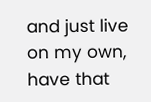and just live on my own, have that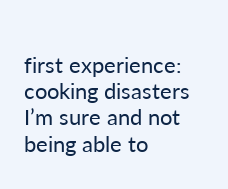first experience: cooking disasters I’m sure and not being able to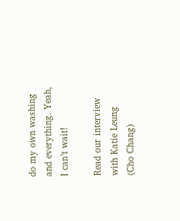do my own washing and everything. Yeah, I can’t wait!

Read our interview with Katie Leung (Cho Chang)